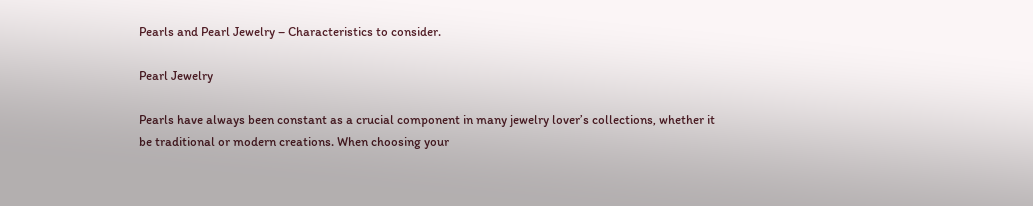Pearls and Pearl Jewelry – Characteristics to consider.

Pearl Jewelry

Pearls have always been constant as a crucial component in many jewelry lover’s collections, whether it be traditional or modern creations. When choosing your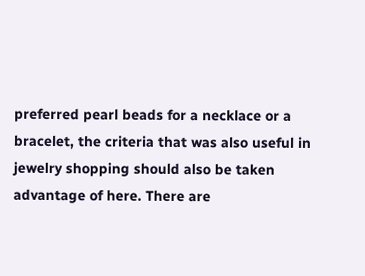preferred pearl beads for a necklace or a bracelet, the criteria that was also useful in jewelry shopping should also be taken advantage of here. There are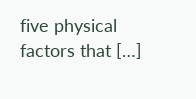five physical factors that […]